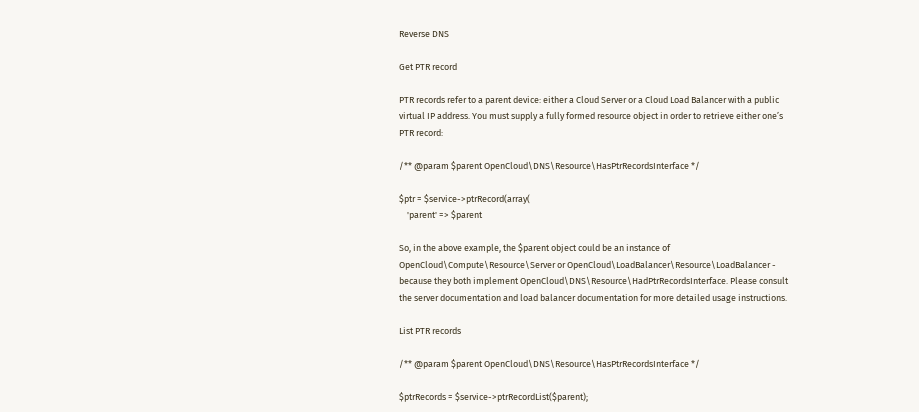Reverse DNS

Get PTR record

PTR records refer to a parent device: either a Cloud Server or a Cloud Load Balancer with a public virtual IP address. You must supply a fully formed resource object in order to retrieve either one’s PTR record:

/** @param $parent OpenCloud\DNS\Resource\HasPtrRecordsInterface */

$ptr = $service->ptrRecord(array(
    'parent' => $parent

So, in the above example, the $parent object could be an instance of OpenCloud\Compute\Resource\Server or OpenCloud\LoadBalancer\Resource\LoadBalancer - because they both implement OpenCloud\DNS\Resource\HadPtrRecordsInterface. Please consult the server documentation and load balancer documentation for more detailed usage instructions.

List PTR records

/** @param $parent OpenCloud\DNS\Resource\HasPtrRecordsInterface */

$ptrRecords = $service->ptrRecordList($parent);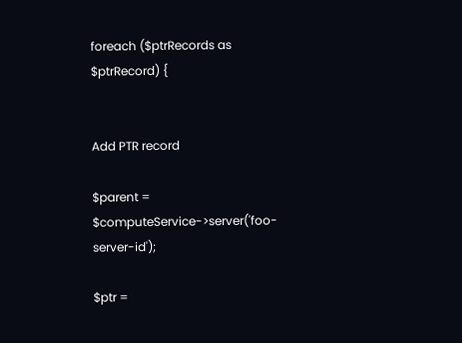foreach ($ptrRecords as $ptrRecord) {


Add PTR record

$parent = $computeService->server('foo-server-id');

$ptr =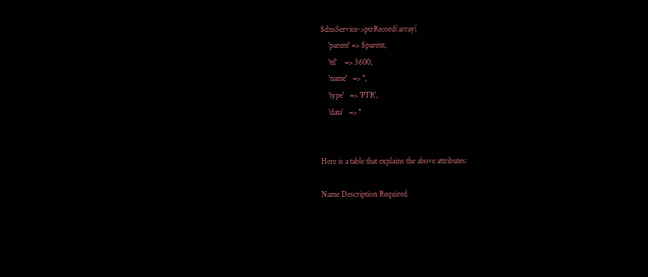$dnsService->ptrRecord(array(
    'parent' => $parent,
    'ttl'    => 3600,
    'name'   => '',
    'type'   => 'PTR',
    'data'   => ''


Here is a table that explains the above attributes:

Name Description Required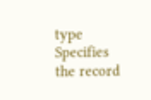type Specifies the record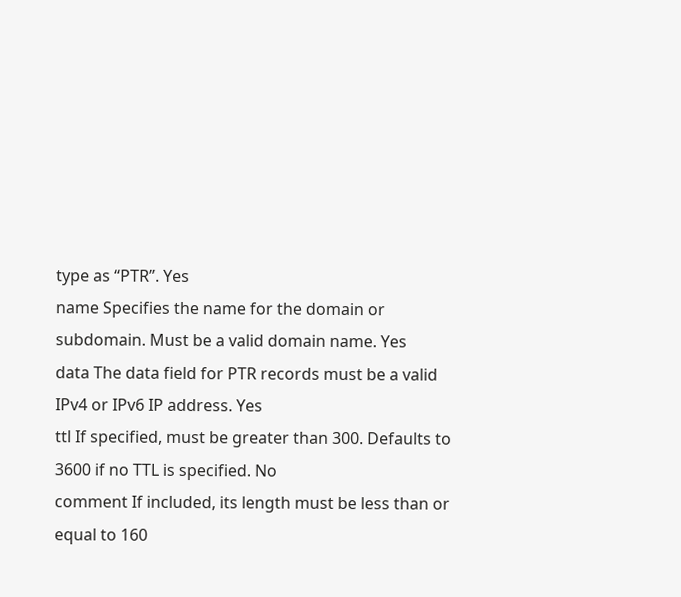type as “PTR”. Yes
name Specifies the name for the domain or subdomain. Must be a valid domain name. Yes
data The data field for PTR records must be a valid IPv4 or IPv6 IP address. Yes
ttl If specified, must be greater than 300. Defaults to 3600 if no TTL is specified. No
comment If included, its length must be less than or equal to 160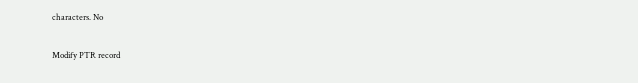characters. No

Modify PTR record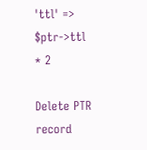'ttl' => $ptr->ttl * 2

Delete PTR record